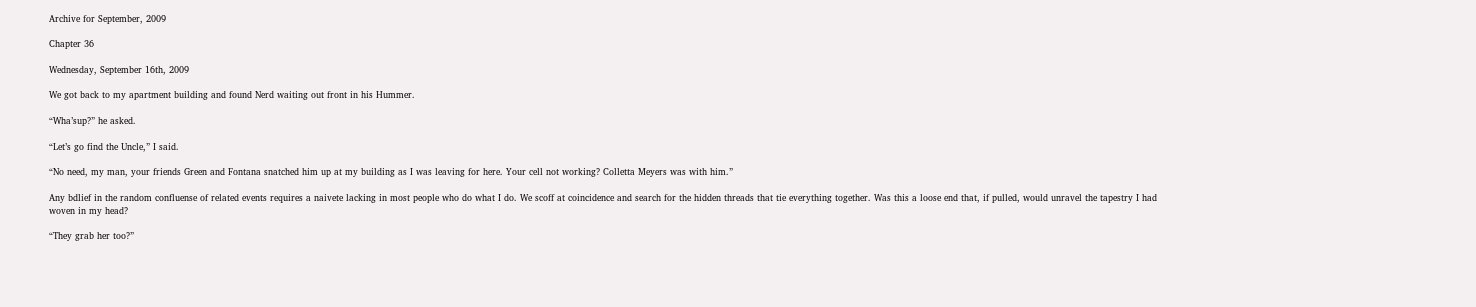Archive for September, 2009

Chapter 36

Wednesday, September 16th, 2009

We got back to my apartment building and found Nerd waiting out front in his Hummer.

“Wha’sup?” he asked.

“Let’s go find the Uncle,” I said.

“No need, my man, your friends Green and Fontana snatched him up at my building as I was leaving for here. Your cell not working? Colletta Meyers was with him.”

Any bdlief in the random confluense of related events requires a naivete lacking in most people who do what I do. We scoff at coincidence and search for the hidden threads that tie everything together. Was this a loose end that, if pulled, would unravel the tapestry I had woven in my head?

“They grab her too?”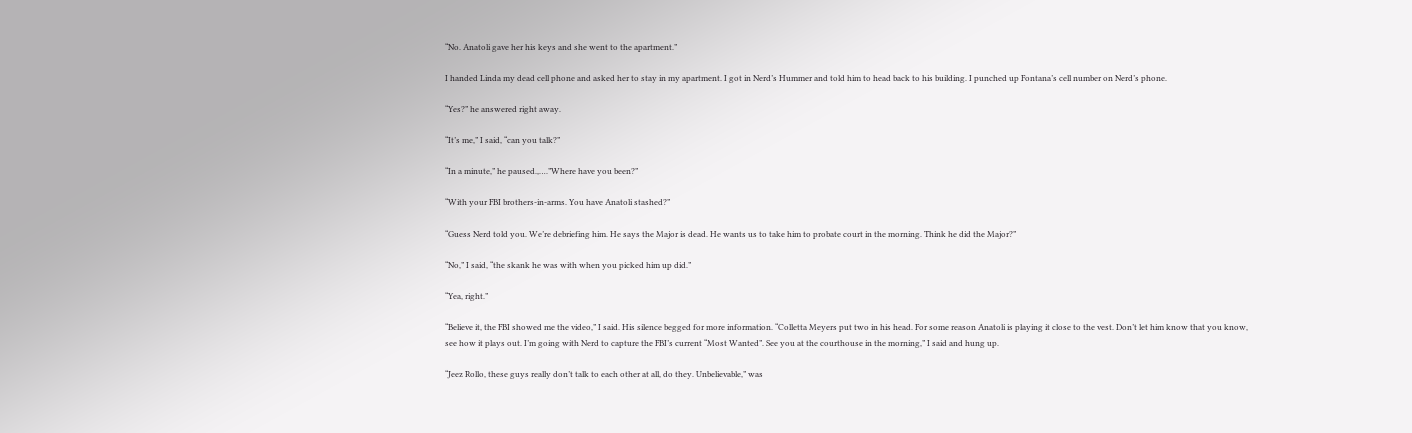“No. Anatoli gave her his keys and she went to the apartment.”

I handed Linda my dead cell phone and asked her to stay in my apartment. I got in Nerd’s Hummer and told him to head back to his building. I punched up Fontana’s cell number on Nerd’s phone.

“Yes?” he answered right away.

“It’s me,” I said, “can you talk?”

“In a minute,” he paused.,….”Where have you been?”

“With your FBI brothers-in-arms. You have Anatoli stashed?”

“Guess Nerd told you. We’re debriefing him. He says the Major is dead. He wants us to take him to probate court in the morning. Think he did the Major?”

“No,” I said, “the skank he was with when you picked him up did.”

“Yea, right.”

“Believe it, the FBI showed me the video,” I said. His silence begged for more information. “Colletta Meyers put two in his head. For some reason Anatoli is playing it close to the vest. Don’t let him know that you know, see how it plays out. I’m going with Nerd to capture the FBI’s current “Most Wanted”. See you at the courthouse in the morning,” I said and hung up.

“Jeez Rollo, these guys really don’t talk to each other at all, do they. Unbelievable,” was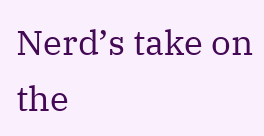Nerd’s take on the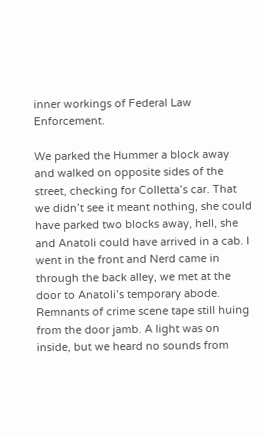inner workings of Federal Law Enforcement.

We parked the Hummer a block away and walked on opposite sides of the street, checking for Colletta’s car. That we didn’t see it meant nothing, she could have parked two blocks away, hell, she and Anatoli could have arrived in a cab. I went in the front and Nerd came in through the back alley, we met at the door to Anatoli’s temporary abode. Remnants of crime scene tape still huing from the door jamb. A light was on inside, but we heard no sounds from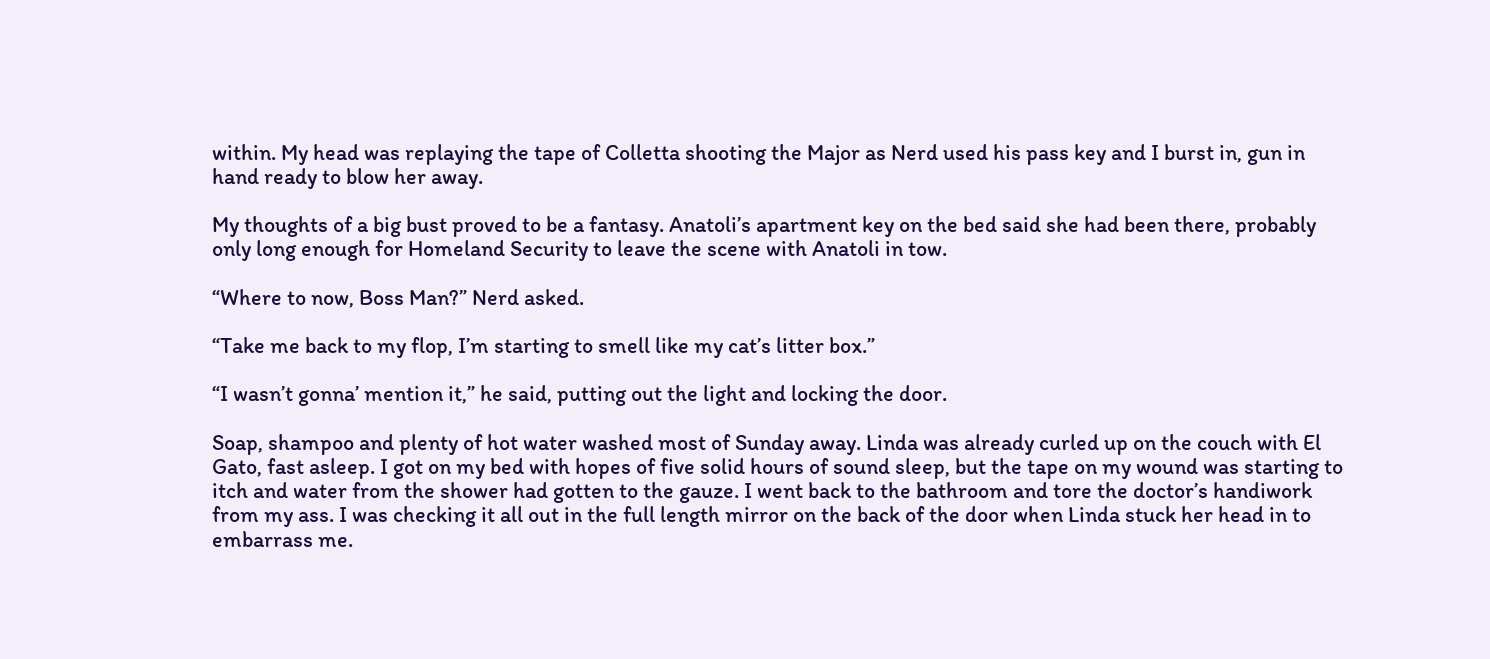within. My head was replaying the tape of Colletta shooting the Major as Nerd used his pass key and I burst in, gun in hand ready to blow her away.

My thoughts of a big bust proved to be a fantasy. Anatoli’s apartment key on the bed said she had been there, probably only long enough for Homeland Security to leave the scene with Anatoli in tow.

“Where to now, Boss Man?” Nerd asked.

“Take me back to my flop, I’m starting to smell like my cat’s litter box.”

“I wasn’t gonna’ mention it,” he said, putting out the light and locking the door.

Soap, shampoo and plenty of hot water washed most of Sunday away. Linda was already curled up on the couch with El Gato, fast asleep. I got on my bed with hopes of five solid hours of sound sleep, but the tape on my wound was starting to itch and water from the shower had gotten to the gauze. I went back to the bathroom and tore the doctor’s handiwork from my ass. I was checking it all out in the full length mirror on the back of the door when Linda stuck her head in to embarrass me.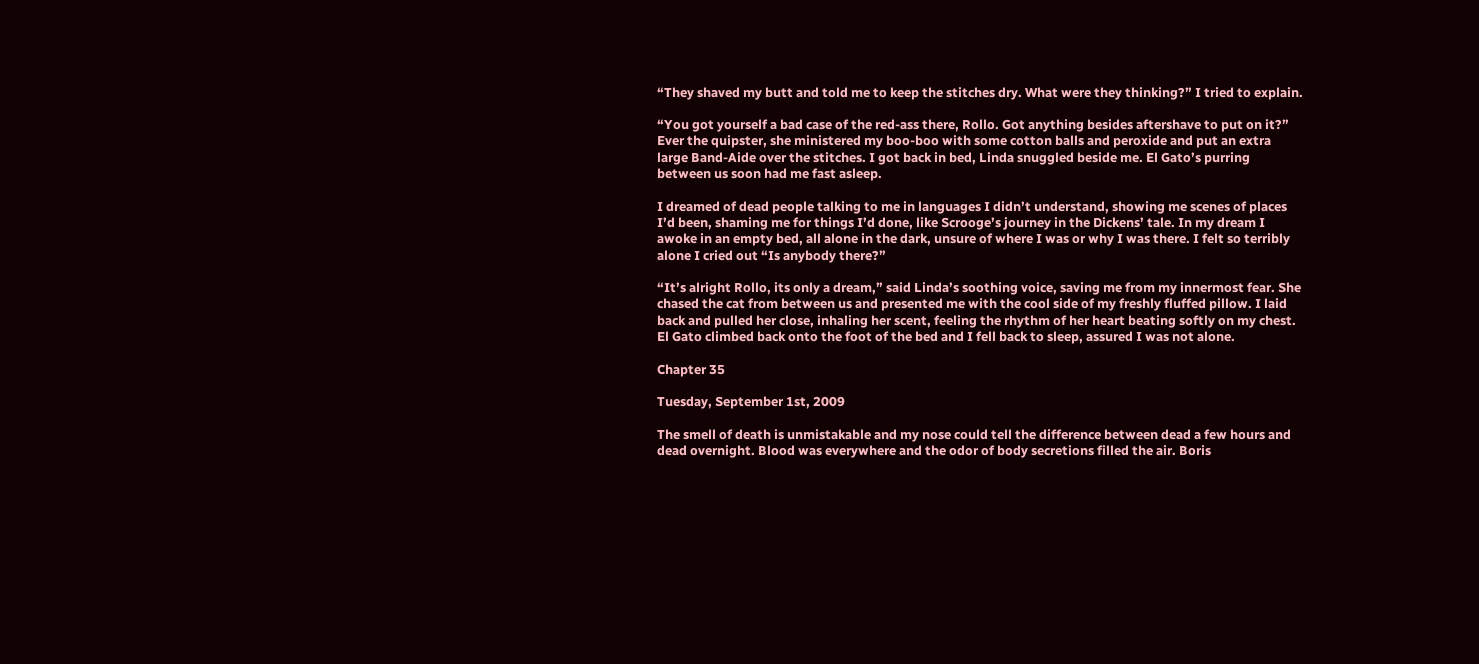“They shaved my butt and told me to keep the stitches dry. What were they thinking?” I tried to explain.

“You got yourself a bad case of the red-ass there, Rollo. Got anything besides aftershave to put on it?” Ever the quipster, she ministered my boo-boo with some cotton balls and peroxide and put an extra large Band-Aide over the stitches. I got back in bed, Linda snuggled beside me. El Gato’s purring between us soon had me fast asleep.

I dreamed of dead people talking to me in languages I didn’t understand, showing me scenes of places I’d been, shaming me for things I’d done, like Scrooge’s journey in the Dickens’ tale. In my dream I awoke in an empty bed, all alone in the dark, unsure of where I was or why I was there. I felt so terribly alone I cried out “Is anybody there?”

“It’s alright Rollo, its only a dream,” said Linda’s soothing voice, saving me from my innermost fear. She chased the cat from between us and presented me with the cool side of my freshly fluffed pillow. I laid back and pulled her close, inhaling her scent, feeling the rhythm of her heart beating softly on my chest. El Gato climbed back onto the foot of the bed and I fell back to sleep, assured I was not alone.

Chapter 35

Tuesday, September 1st, 2009

The smell of death is unmistakable and my nose could tell the difference between dead a few hours and dead overnight. Blood was everywhere and the odor of body secretions filled the air. Boris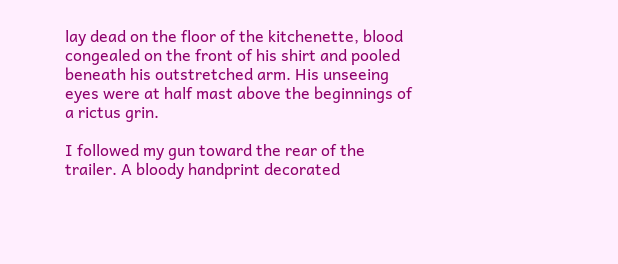lay dead on the floor of the kitchenette, blood congealed on the front of his shirt and pooled beneath his outstretched arm. His unseeing eyes were at half mast above the beginnings of a rictus grin.

I followed my gun toward the rear of the trailer. A bloody handprint decorated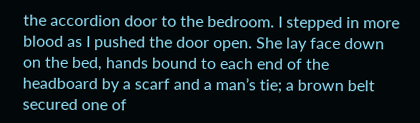the accordion door to the bedroom. I stepped in more blood as I pushed the door open. She lay face down on the bed, hands bound to each end of the headboard by a scarf and a man’s tie; a brown belt secured one of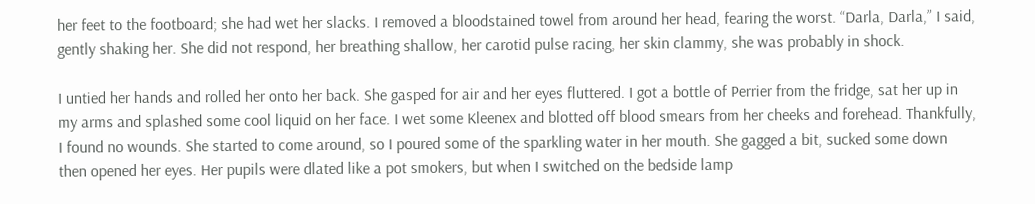her feet to the footboard; she had wet her slacks. I removed a bloodstained towel from around her head, fearing the worst. “Darla, Darla,” I said, gently shaking her. She did not respond, her breathing shallow, her carotid pulse racing, her skin clammy, she was probably in shock.

I untied her hands and rolled her onto her back. She gasped for air and her eyes fluttered. I got a bottle of Perrier from the fridge, sat her up in my arms and splashed some cool liquid on her face. I wet some Kleenex and blotted off blood smears from her cheeks and forehead. Thankfully, I found no wounds. She started to come around, so I poured some of the sparkling water in her mouth. She gagged a bit, sucked some down then opened her eyes. Her pupils were dlated like a pot smokers, but when I switched on the bedside lamp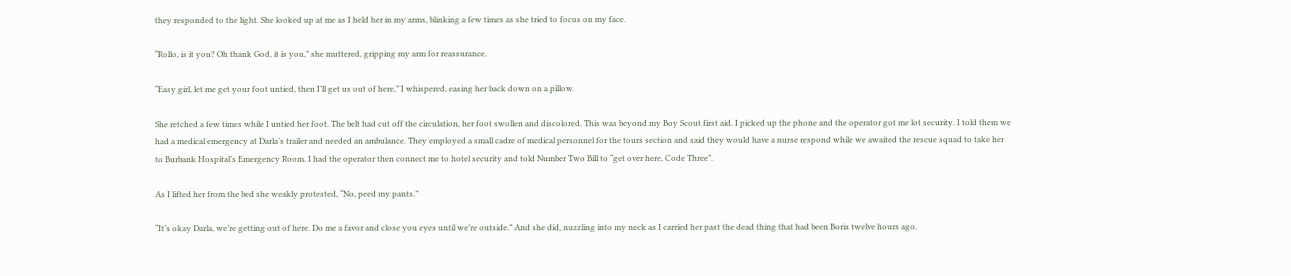they responded to the light. She looked up at me as I held her in my arms, blinking a few times as she tried to focus on my face.

“Rollo, is it you? Oh thank God, it is you,” she muttered, gripping my arm for reassurance.

“Easy girl, let me get your foot untied, then I’ll get us out of here,” I whispered, easing her back down on a pillow.

She retched a few times while I untied her foot. The belt had cut off the circulation, her foot swollen and discolored. This was beyond my Boy Scout first aid. I picked up the phone and the operator got me lot security. I told them we had a medical emergency at Darla’s trailer and needed an ambulance. They employed a small cadre of medical personnel for the tours section and said they would have a nurse respond while we awaited the rescue squad to take her to Burbank Hospital’s Emergency Room. I had the operator then connect me to hotel security and told Number Two Bill to “get over here, Code Three”.

As I lifted her from the bed she weakly protested, “No, peed my pants.”

“It’s okay Darla, we’re getting out of here. Do me a favor and close you eyes until we’re outside.” And she did, nuzzling into my neck as I carried her past the dead thing that had been Boris twelve hours ago.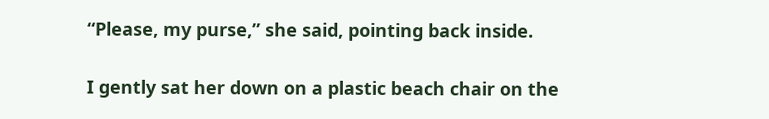“Please, my purse,” she said, pointing back inside.

I gently sat her down on a plastic beach chair on the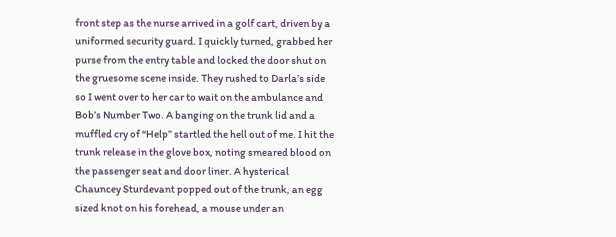front step as the nurse arrived in a golf cart, driven by a uniformed security guard. I quickly turned, grabbed her purse from the entry table and locked the door shut on the gruesome scene inside. They rushed to Darla’s side so I went over to her car to wait on the ambulance and Bob’s Number Two. A banging on the trunk lid and a muffled cry of “Help” startled the hell out of me. I hit the trunk release in the glove box, noting smeared blood on the passenger seat and door liner. A hysterical Chauncey Sturdevant popped out of the trunk, an egg sized knot on his forehead, a mouse under an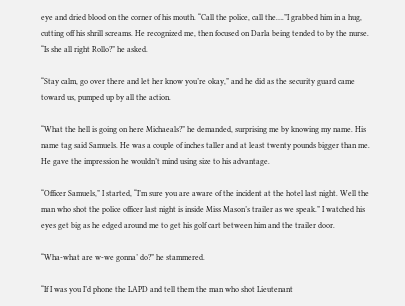eye and dried blood on the corner of his mouth. “Call the police, call the….”I grabbed him in a hug, cutting off his shrill screams. He recognized me, then focused on Darla being tended to by the nurse. “Is she all right Rollo?” he asked.

“Stay calm, go over there and let her know you’re okay,” and he did as the security guard came toward us, pumped up by all the action.

“What the hell is going on here Michaeals?” he demanded, surprising me by knowing my name. His name tag said Samuels. He was a couple of inches taller and at least twenty pounds bigger than me. He gave the impression he wouldn’t mind using size to his advantage.

“Officer Samuels,” I started, “I’m sure you are aware of the incident at the hotel last night. Well the man who shot the police officer last night is inside Miss Mason’s trailer as we speak.” I watched his eyes get big as he edged around me to get his golf cart between him and the trailer door.

“Wha-what are w-we gonna’ do?” he stammered.

“If I was you I’d phone the LAPD and tell them the man who shot Lieutenant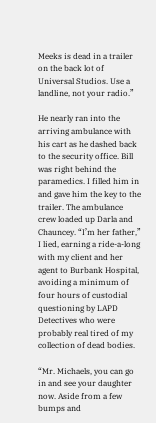Meeks is dead in a trailer on the back lot of Universal Studios. Use a landline, not your radio.”

He nearly ran into the arriving ambulance with his cart as he dashed back to the security office. Bill was right behind the paramedics. I filled him in and gave him the key to the trailer. The ambulance crew loaded up Darla and Chauncey. “I’m her father,” I lied, earning a ride-a-long with my client and her agent to Burbank Hospital, avoiding a minimum of four hours of custodial questioning by LAPD Detectives who were probably real tired of my collection of dead bodies.

“Mr. Michaels, you can go in and see your daughter now. Aside from a few bumps and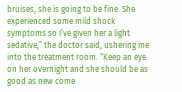bruises, she is going to be fine. She experienced some mild shock symptoms so I’ve given her a light sedative,” the doctor said, ushering me into the treatment room. “Keep an eye on her overnight and she should be as good as new come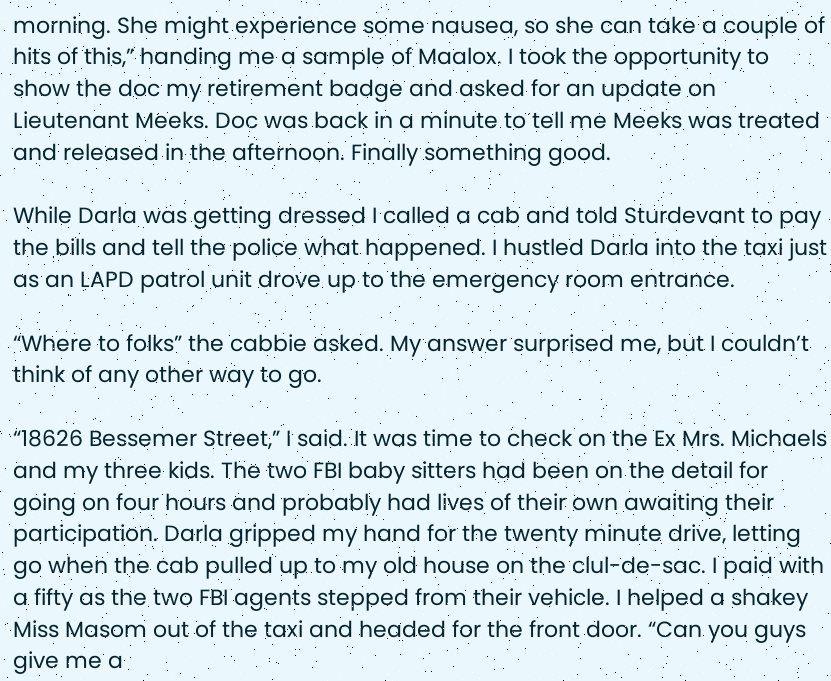morning. She might experience some nausea, so she can take a couple of hits of this,” handing me a sample of Maalox. I took the opportunity to show the doc my retirement badge and asked for an update on Lieutenant Meeks. Doc was back in a minute to tell me Meeks was treated and released in the afternoon. Finally something good.

While Darla was getting dressed I called a cab and told Sturdevant to pay the bills and tell the police what happened. I hustled Darla into the taxi just as an LAPD patrol unit drove up to the emergency room entrance.

“Where to folks” the cabbie asked. My answer surprised me, but I couldn’t think of any other way to go.

“18626 Bessemer Street,” I said. It was time to check on the Ex Mrs. Michaels and my three kids. The two FBI baby sitters had been on the detail for going on four hours and probably had lives of their own awaiting their participation. Darla gripped my hand for the twenty minute drive, letting go when the cab pulled up to my old house on the clul-de-sac. I paid with a fifty as the two FBI agents stepped from their vehicle. I helped a shakey Miss Masom out of the taxi and headed for the front door. “Can you guys give me a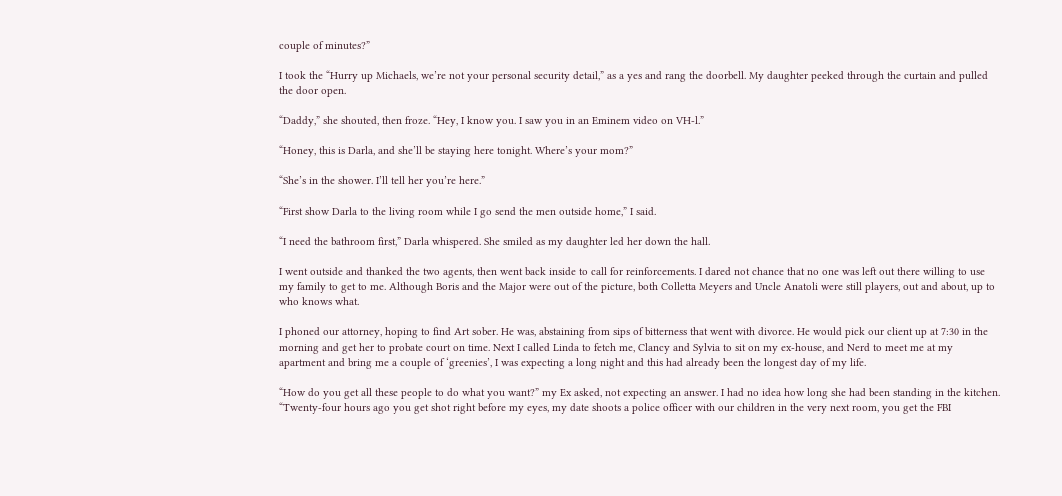couple of minutes?”

I took the “Hurry up Michaels, we’re not your personal security detail,” as a yes and rang the doorbell. My daughter peeked through the curtain and pulled the door open.

“Daddy,” she shouted, then froze. “Hey, I know you. I saw you in an Eminem video on VH-l.”

“Honey, this is Darla, and she’ll be staying here tonight. Where’s your mom?”

“She’s in the shower. I’ll tell her you’re here.”

“First show Darla to the living room while I go send the men outside home,” I said.

“I need the bathroom first,” Darla whispered. She smiled as my daughter led her down the hall.

I went outside and thanked the two agents, then went back inside to call for reinforcements. I dared not chance that no one was left out there willing to use my family to get to me. Although Boris and the Major were out of the picture, both Colletta Meyers and Uncle Anatoli were still players, out and about, up to who knows what.

I phoned our attorney, hoping to find Art sober. He was, abstaining from sips of bitterness that went with divorce. He would pick our client up at 7:30 in the morning and get her to probate court on time. Next I called Linda to fetch me, Clancy and Sylvia to sit on my ex-house, and Nerd to meet me at my apartment and bring me a couple of ‘greenies’, I was expecting a long night and this had already been the longest day of my life.

“How do you get all these people to do what you want?” my Ex asked, not expecting an answer. I had no idea how long she had been standing in the kitchen. “Twenty-four hours ago you get shot right before my eyes, my date shoots a police officer with our children in the very next room, you get the FBI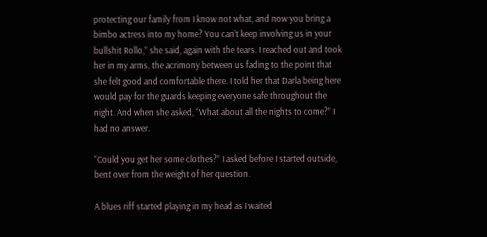protecting our family from I know not what, and now you bring a bimbo actress into my home? You can’t keep involving us in your bullshit Rollo,” she said, again with the tears. I reached out and took her in my arms, the acrimony between us fading to the point that she felt good and comfortable there. I told her that Darla being here would pay for the guards keeping everyone safe throughout the night. And when she asked, “What about all the nights to come?” I had no answer.

“Could you get her some clothes?” I asked before I started outside, bent over from the weight of her question.

A blues riff started playing in my head as I waited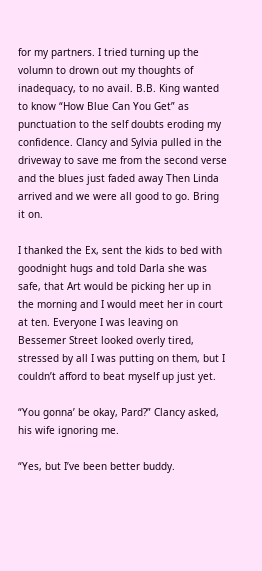for my partners. I tried turning up the volumn to drown out my thoughts of inadequacy, to no avail. B.B. King wanted to know “How Blue Can You Get” as punctuation to the self doubts eroding my confidence. Clancy and Sylvia pulled in the driveway to save me from the second verse and the blues just faded away Then Linda arrived and we were all good to go. Bring it on.

I thanked the Ex, sent the kids to bed with goodnight hugs and told Darla she was safe, that Art would be picking her up in the morning and I would meet her in court at ten. Everyone I was leaving on Bessemer Street looked overly tired, stressed by all I was putting on them, but I couldn’t afford to beat myself up just yet.

“You gonna’ be okay, Pard?” Clancy asked, his wife ignoring me.

“Yes, but I’ve been better buddy.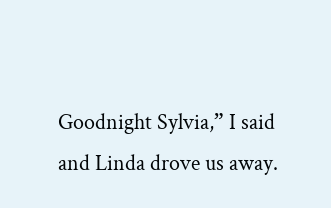Goodnight Sylvia,” I said and Linda drove us away.